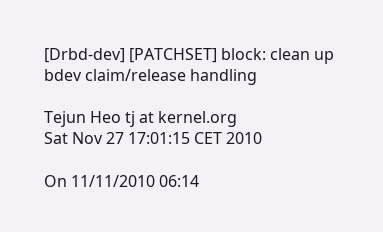[Drbd-dev] [PATCHSET] block: clean up bdev claim/release handling

Tejun Heo tj at kernel.org
Sat Nov 27 17:01:15 CET 2010

On 11/11/2010 06:14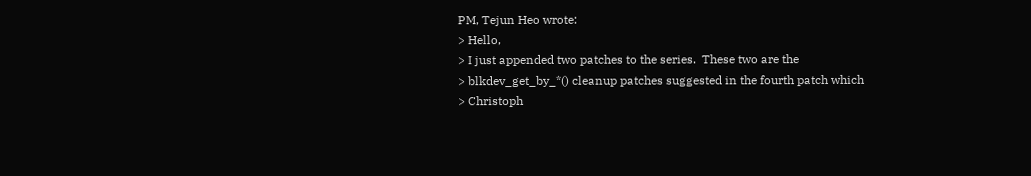PM, Tejun Heo wrote:
> Hello,
> I just appended two patches to the series.  These two are the
> blkdev_get_by_*() cleanup patches suggested in the fourth patch which
> Christoph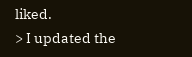liked.
> I updated the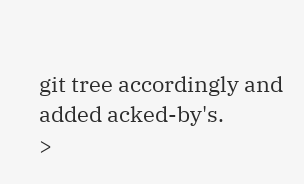git tree accordingly and added acked-by's.
>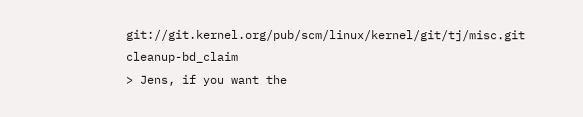git://git.kernel.org/pub/scm/linux/kernel/git/tj/misc.git cleanup-bd_claim
> Jens, if you want the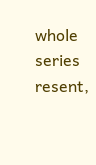whole series resent,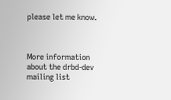please let me know.



More information about the drbd-dev mailing list